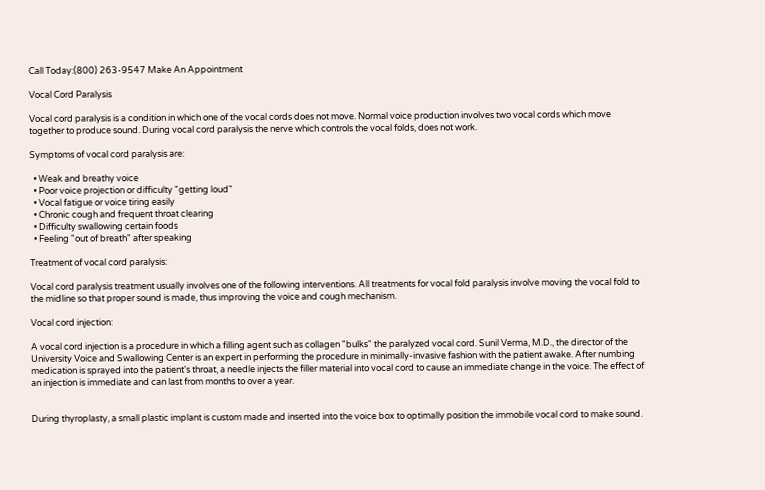Call Today:(800) 263-9547 Make An Appointment

Vocal Cord Paralysis

Vocal cord paralysis is a condition in which one of the vocal cords does not move. Normal voice production involves two vocal cords which move together to produce sound. During vocal cord paralysis the nerve which controls the vocal folds, does not work.

Symptoms of vocal cord paralysis are:

  • Weak and breathy voice
  • Poor voice projection or difficulty "getting loud"
  • Vocal fatigue or voice tiring easily
  • Chronic cough and frequent throat clearing
  • Difficulty swallowing certain foods
  • Feeling "out of breath" after speaking

Treatment of vocal cord paralysis:

Vocal cord paralysis treatment usually involves one of the following interventions. All treatments for vocal fold paralysis involve moving the vocal fold to the midline so that proper sound is made, thus improving the voice and cough mechanism.

Vocal cord injection:

A vocal cord injection is a procedure in which a filling agent such as collagen "bulks" the paralyzed vocal cord. Sunil Verma, M.D., the director of the University Voice and Swallowing Center is an expert in performing the procedure in minimally-invasive fashion with the patient awake. After numbing medication is sprayed into the patient's throat, a needle injects the filler material into vocal cord to cause an immediate change in the voice. The effect of an injection is immediate and can last from months to over a year.


During thyroplasty, a small plastic implant is custom made and inserted into the voice box to optimally position the immobile vocal cord to make sound.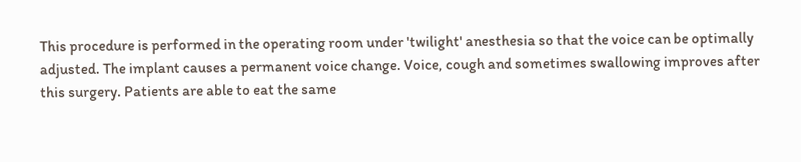This procedure is performed in the operating room under 'twilight' anesthesia so that the voice can be optimally adjusted. The implant causes a permanent voice change. Voice, cough and sometimes swallowing improves after this surgery. Patients are able to eat the same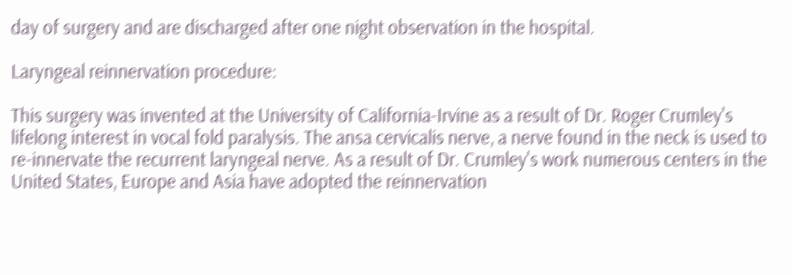day of surgery and are discharged after one night observation in the hospital.

Laryngeal reinnervation procedure:

This surgery was invented at the University of California-Irvine as a result of Dr. Roger Crumley's lifelong interest in vocal fold paralysis. The ansa cervicalis nerve, a nerve found in the neck is used to re-innervate the recurrent laryngeal nerve. As a result of Dr. Crumley's work numerous centers in the United States, Europe and Asia have adopted the reinnervation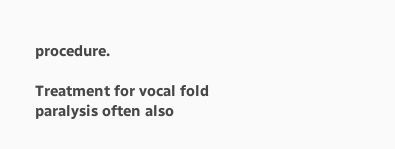procedure.

Treatment for vocal fold paralysis often also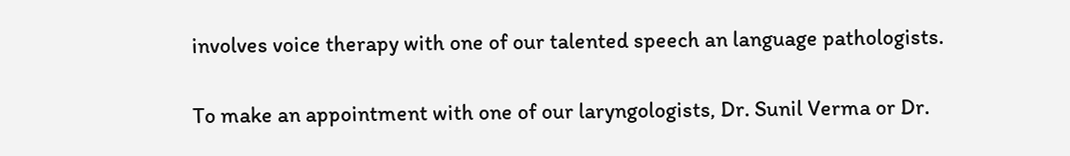involves voice therapy with one of our talented speech an language pathologists.

To make an appointment with one of our laryngologists, Dr. Sunil Verma or Dr.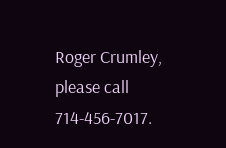Roger Crumley, please call 714-456-7017.